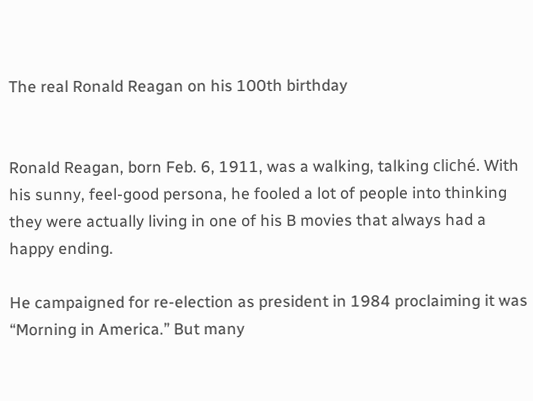The real Ronald Reagan on his 100th birthday


Ronald Reagan, born Feb. 6, 1911, was a walking, talking cliché. With his sunny, feel-good persona, he fooled a lot of people into thinking they were actually living in one of his B movies that always had a happy ending.

He campaigned for re-election as president in 1984 proclaiming it was “Morning in America.” But many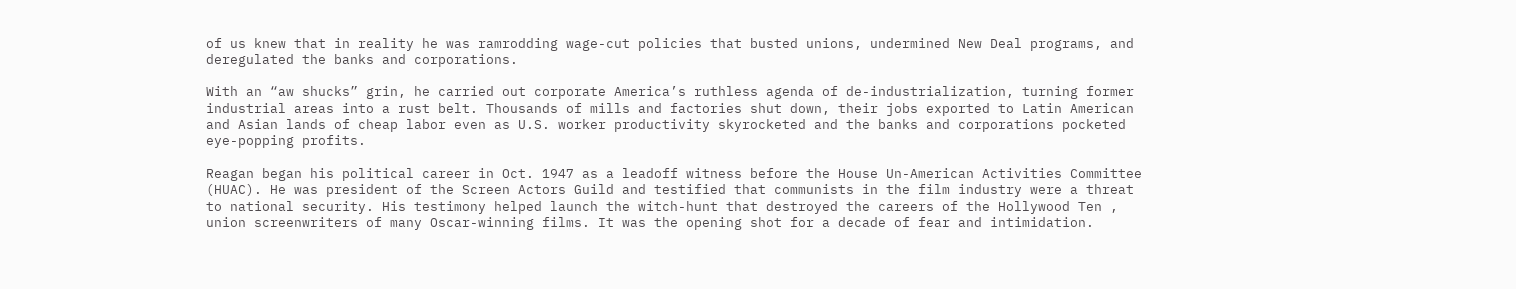of us knew that in reality he was ramrodding wage-cut policies that busted unions, undermined New Deal programs, and deregulated the banks and corporations.

With an “aw shucks” grin, he carried out corporate America’s ruthless agenda of de-industrialization, turning former industrial areas into a rust belt. Thousands of mills and factories shut down, their jobs exported to Latin American and Asian lands of cheap labor even as U.S. worker productivity skyrocketed and the banks and corporations pocketed eye-popping profits.

Reagan began his political career in Oct. 1947 as a leadoff witness before the House Un-American Activities Committee (HUAC). He was president of the Screen Actors Guild and testified that communists in the film industry were a threat to national security. His testimony helped launch the witch-hunt that destroyed the careers of the Hollywood Ten , union screenwriters of many Oscar-winning films. It was the opening shot for a decade of fear and intimidation.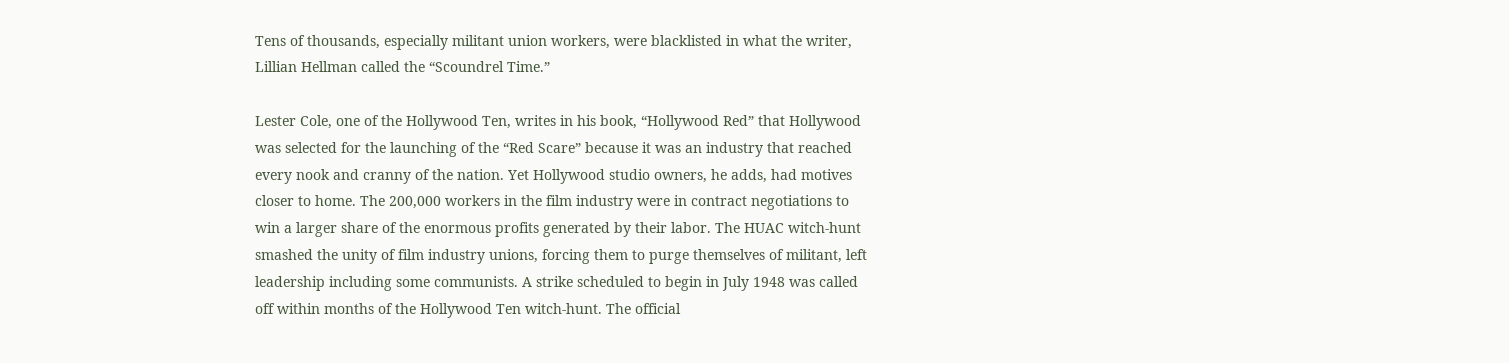Tens of thousands, especially militant union workers, were blacklisted in what the writer, Lillian Hellman called the “Scoundrel Time.”

Lester Cole, one of the Hollywood Ten, writes in his book, “Hollywood Red” that Hollywood was selected for the launching of the “Red Scare” because it was an industry that reached every nook and cranny of the nation. Yet Hollywood studio owners, he adds, had motives closer to home. The 200,000 workers in the film industry were in contract negotiations to win a larger share of the enormous profits generated by their labor. The HUAC witch-hunt smashed the unity of film industry unions, forcing them to purge themselves of militant, left leadership including some communists. A strike scheduled to begin in July 1948 was called off within months of the Hollywood Ten witch-hunt. The official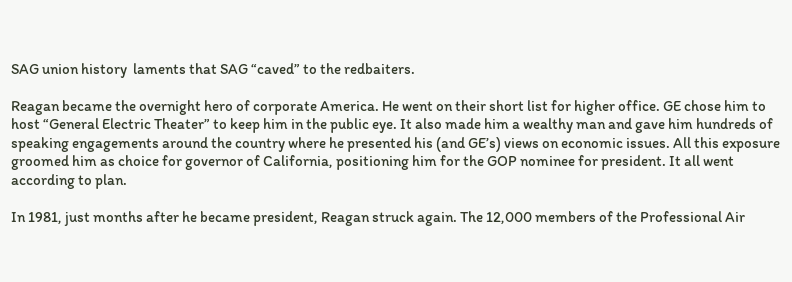SAG union history  laments that SAG “caved” to the redbaiters.

Reagan became the overnight hero of corporate America. He went on their short list for higher office. GE chose him to host “General Electric Theater” to keep him in the public eye. It also made him a wealthy man and gave him hundreds of speaking engagements around the country where he presented his (and GE’s) views on economic issues. All this exposure groomed him as choice for governor of California, positioning him for the GOP nominee for president. It all went according to plan.

In 1981, just months after he became president, Reagan struck again. The 12,000 members of the Professional Air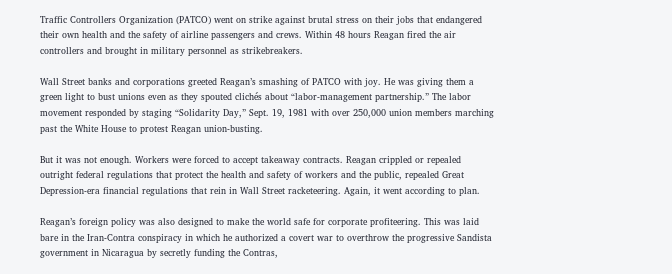Traffic Controllers Organization (PATCO) went on strike against brutal stress on their jobs that endangered their own health and the safety of airline passengers and crews. Within 48 hours Reagan fired the air controllers and brought in military personnel as strikebreakers.

Wall Street banks and corporations greeted Reagan’s smashing of PATCO with joy. He was giving them a green light to bust unions even as they spouted clichés about “labor-management partnership.” The labor movement responded by staging “Solidarity Day,” Sept. 19, 1981 with over 250,000 union members marching past the White House to protest Reagan union-busting.

But it was not enough. Workers were forced to accept takeaway contracts. Reagan crippled or repealed outright federal regulations that protect the health and safety of workers and the public, repealed Great Depression-era financial regulations that rein in Wall Street racketeering. Again, it went according to plan.

Reagan’s foreign policy was also designed to make the world safe for corporate profiteering. This was laid bare in the Iran-Contra conspiracy in which he authorized a covert war to overthrow the progressive Sandista government in Nicaragua by secretly funding the Contras,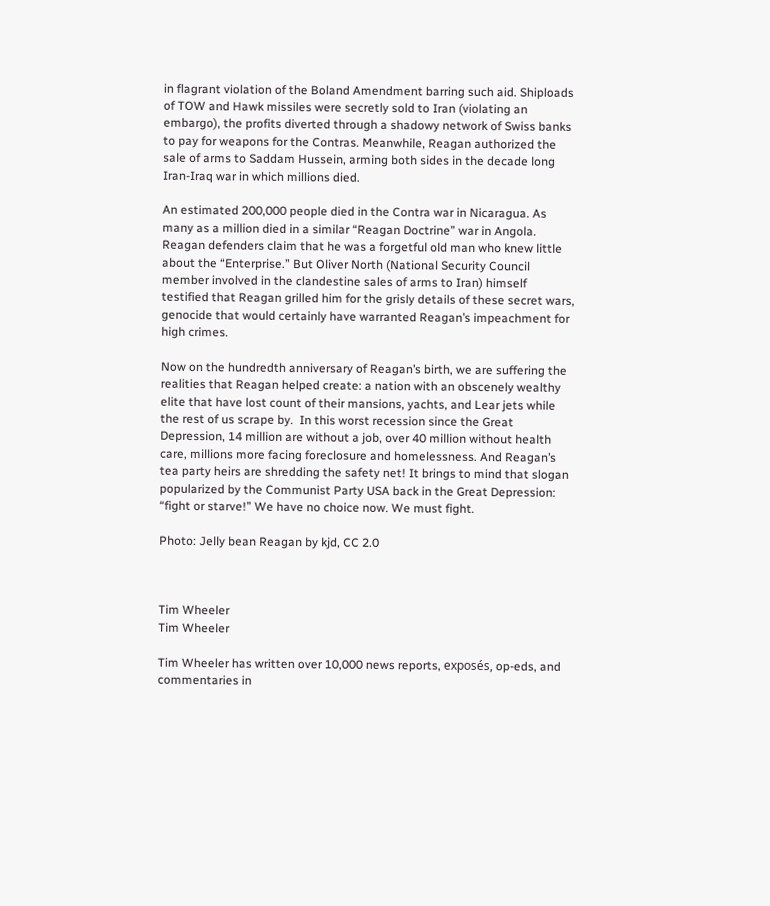in flagrant violation of the Boland Amendment barring such aid. Shiploads of TOW and Hawk missiles were secretly sold to Iran (violating an embargo), the profits diverted through a shadowy network of Swiss banks to pay for weapons for the Contras. Meanwhile, Reagan authorized the sale of arms to Saddam Hussein, arming both sides in the decade long Iran-Iraq war in which millions died.

An estimated 200,000 people died in the Contra war in Nicaragua. As many as a million died in a similar “Reagan Doctrine” war in Angola. Reagan defenders claim that he was a forgetful old man who knew little about the “Enterprise.” But Oliver North (National Security Council member involved in the clandestine sales of arms to Iran) himself testified that Reagan grilled him for the grisly details of these secret wars, genocide that would certainly have warranted Reagan’s impeachment for high crimes.

Now on the hundredth anniversary of Reagan’s birth, we are suffering the realities that Reagan helped create: a nation with an obscenely wealthy elite that have lost count of their mansions, yachts, and Lear jets while the rest of us scrape by.  In this worst recession since the Great Depression, 14 million are without a job, over 40 million without health care, millions more facing foreclosure and homelessness. And Reagan’s tea party heirs are shredding the safety net! It brings to mind that slogan popularized by the Communist Party USA back in the Great Depression: “fight or starve!” We have no choice now. We must fight.

Photo: Jelly bean Reagan by kjd, CC 2.0



Tim Wheeler
Tim Wheeler

Tim Wheeler has written over 10,000 news reports, exposés, op-eds, and commentaries in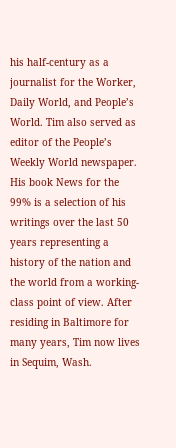his half-century as a journalist for the Worker, Daily World, and People’s World. Tim also served as editor of the People’s Weekly World newspaper.  His book News for the 99% is a selection of his writings over the last 50 years representing a history of the nation and the world from a working-class point of view. After residing in Baltimore for many years, Tim now lives in Sequim, Wash.